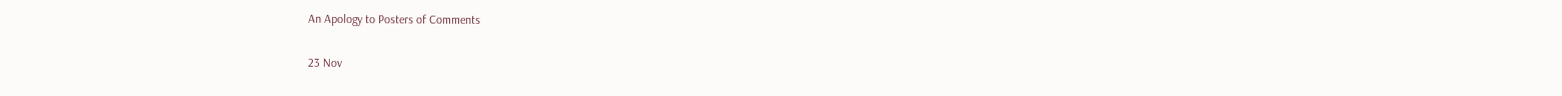An Apology to Posters of Comments

23 Nov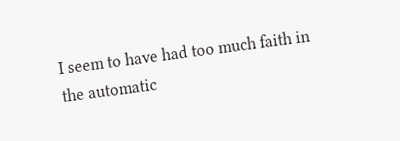I seem to have had too much faith in the automatic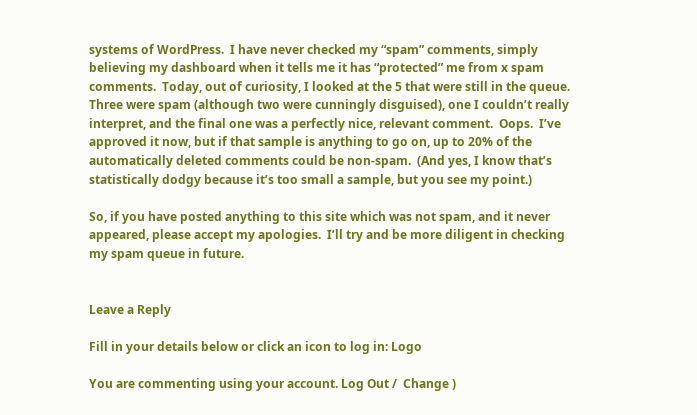systems of WordPress.  I have never checked my “spam” comments, simply believing my dashboard when it tells me it has “protected” me from x spam comments.  Today, out of curiosity, I looked at the 5 that were still in the queue.  Three were spam (although two were cunningly disguised), one I couldn’t really interpret, and the final one was a perfectly nice, relevant comment.  Oops.  I’ve approved it now, but if that sample is anything to go on, up to 20% of the automatically deleted comments could be non-spam.  (And yes, I know that’s statistically dodgy because it’s too small a sample, but you see my point.)

So, if you have posted anything to this site which was not spam, and it never appeared, please accept my apologies.  I’ll try and be more diligent in checking my spam queue in future.


Leave a Reply

Fill in your details below or click an icon to log in: Logo

You are commenting using your account. Log Out /  Change )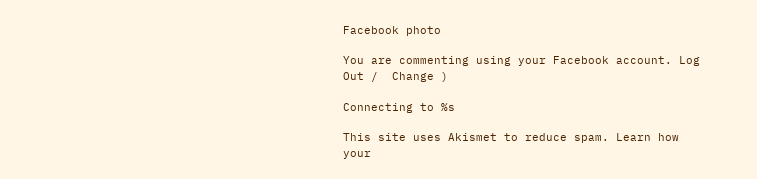Facebook photo

You are commenting using your Facebook account. Log Out /  Change )

Connecting to %s

This site uses Akismet to reduce spam. Learn how your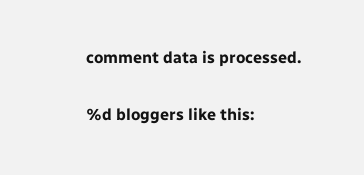comment data is processed.

%d bloggers like this: